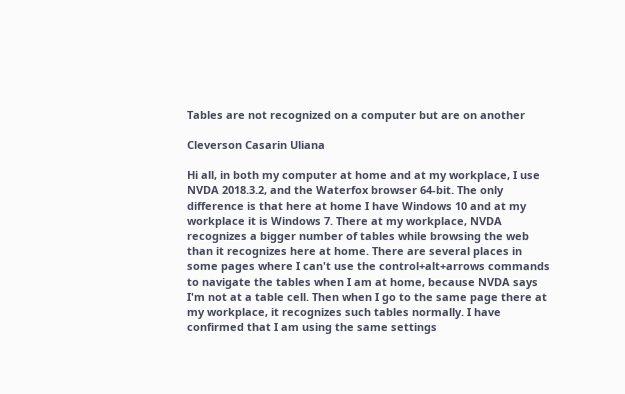Tables are not recognized on a computer but are on another

Cleverson Casarin Uliana

Hi all, in both my computer at home and at my workplace, I use NVDA 2018.3.2, and the Waterfox browser 64-bit. The only difference is that here at home I have Windows 10 and at my workplace it is Windows 7. There at my workplace, NVDA recognizes a bigger number of tables while browsing the web than it recognizes here at home. There are several places in some pages where I can't use the control+alt+arrows commands to navigate the tables when I am at home, because NVDA says I'm not at a table cell. Then when I go to the same page there at my workplace, it recognizes such tables normally. I have confirmed that I am using the same settings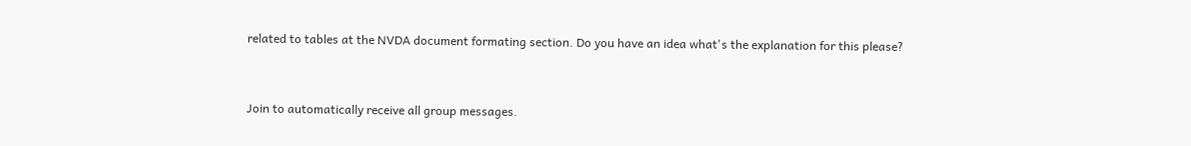related to tables at the NVDA document formating section. Do you have an idea what's the explanation for this please?


Join to automatically receive all group messages.